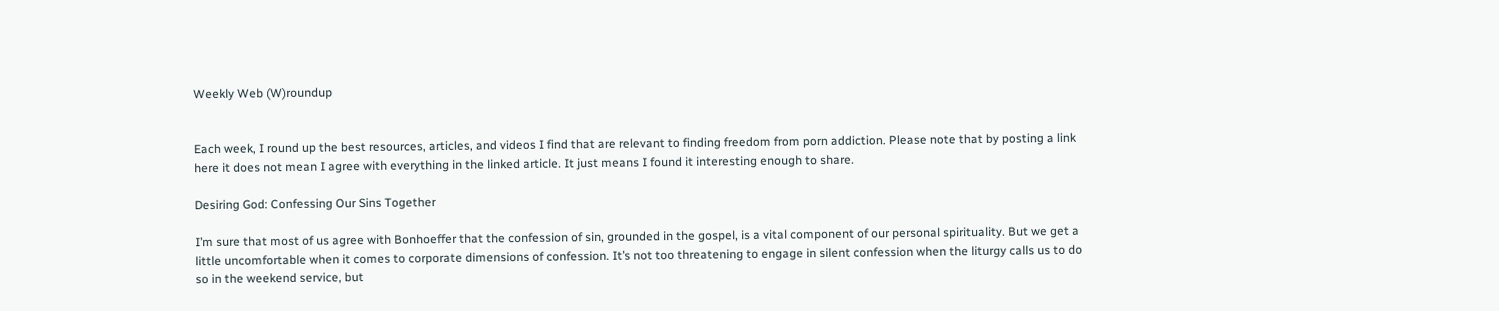Weekly Web (W)roundup


Each week, I round up the best resources, articles, and videos I find that are relevant to finding freedom from porn addiction. Please note that by posting a link here it does not mean I agree with everything in the linked article. It just means I found it interesting enough to share.

Desiring God: Confessing Our Sins Together

I’m sure that most of us agree with Bonhoeffer that the confession of sin, grounded in the gospel, is a vital component of our personal spirituality. But we get a little uncomfortable when it comes to corporate dimensions of confession. It’s not too threatening to engage in silent confession when the liturgy calls us to do so in the weekend service, but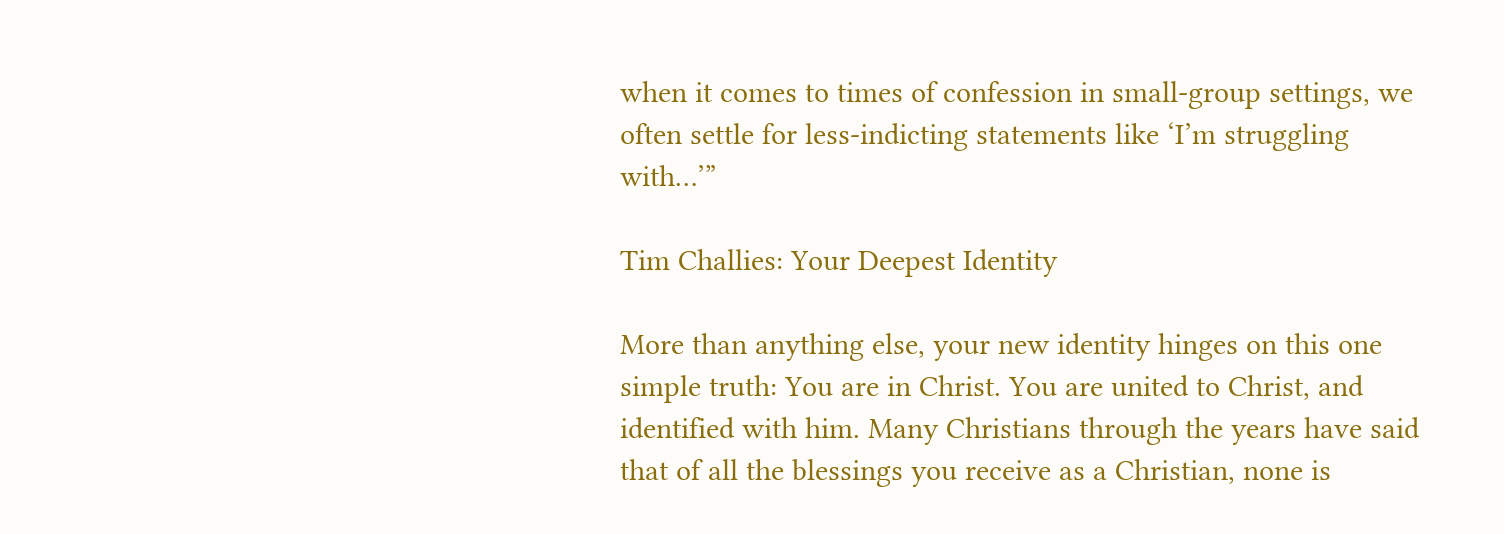when it comes to times of confession in small-group settings, we often settle for less-indicting statements like ‘I’m struggling with…’”

Tim Challies: Your Deepest Identity

More than anything else, your new identity hinges on this one simple truth: You are in Christ. You are united to Christ, and identified with him. Many Christians through the years have said that of all the blessings you receive as a Christian, none is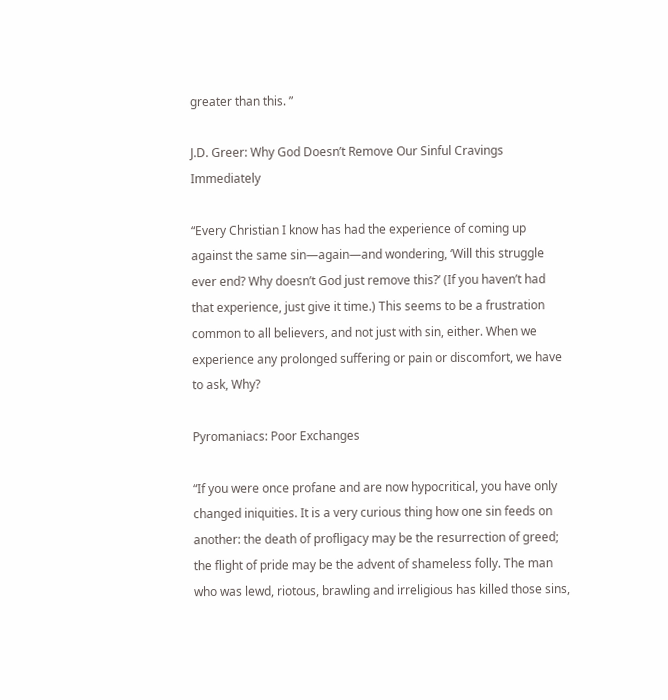greater than this. ”

J.D. Greer: Why God Doesn’t Remove Our Sinful Cravings Immediately

“Every Christian I know has had the experience of coming up against the same sin—again—and wondering, ‘Will this struggle ever end? Why doesn’t God just remove this?’ (If you haven’t had that experience, just give it time.) This seems to be a frustration common to all believers, and not just with sin, either. When we experience any prolonged suffering or pain or discomfort, we have to ask, Why?

Pyromaniacs: Poor Exchanges

“If you were once profane and are now hypocritical, you have only changed iniquities. It is a very curious thing how one sin feeds on another: the death of profligacy may be the resurrection of greed; the flight of pride may be the advent of shameless folly. The man who was lewd, riotous, brawling and irreligious has killed those sins,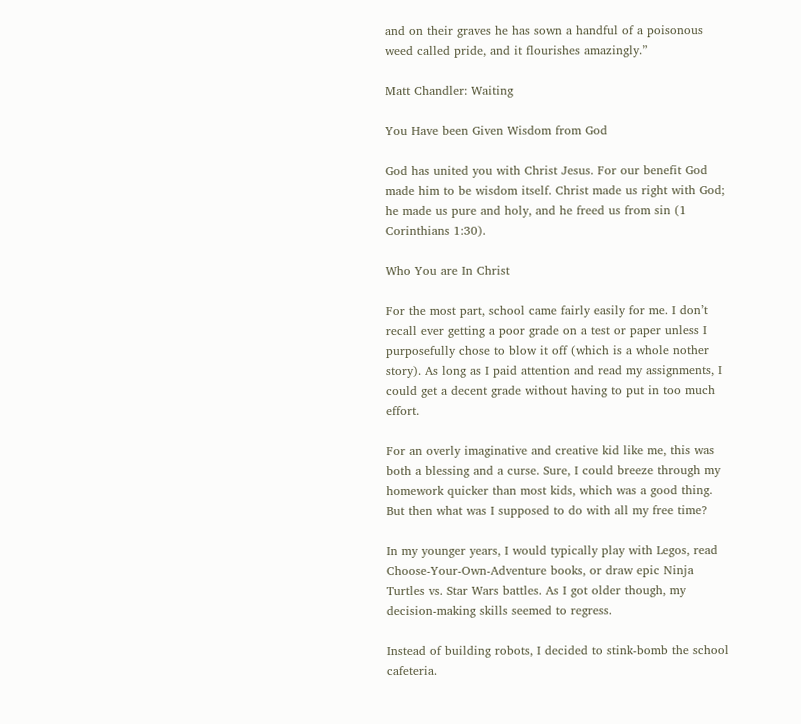and on their graves he has sown a handful of a poisonous weed called pride, and it flourishes amazingly.”

Matt Chandler: Waiting

You Have been Given Wisdom from God

God has united you with Christ Jesus. For our benefit God made him to be wisdom itself. Christ made us right with God; he made us pure and holy, and he freed us from sin (1 Corinthians 1:30).

Who You are In Christ

For the most part, school came fairly easily for me. I don’t recall ever getting a poor grade on a test or paper unless I purposefully chose to blow it off (which is a whole nother story). As long as I paid attention and read my assignments, I could get a decent grade without having to put in too much effort.

For an overly imaginative and creative kid like me, this was both a blessing and a curse. Sure, I could breeze through my homework quicker than most kids, which was a good thing. But then what was I supposed to do with all my free time?

In my younger years, I would typically play with Legos, read Choose-Your-Own-Adventure books, or draw epic Ninja Turtles vs. Star Wars battles. As I got older though, my decision-making skills seemed to regress.

Instead of building robots, I decided to stink-bomb the school cafeteria.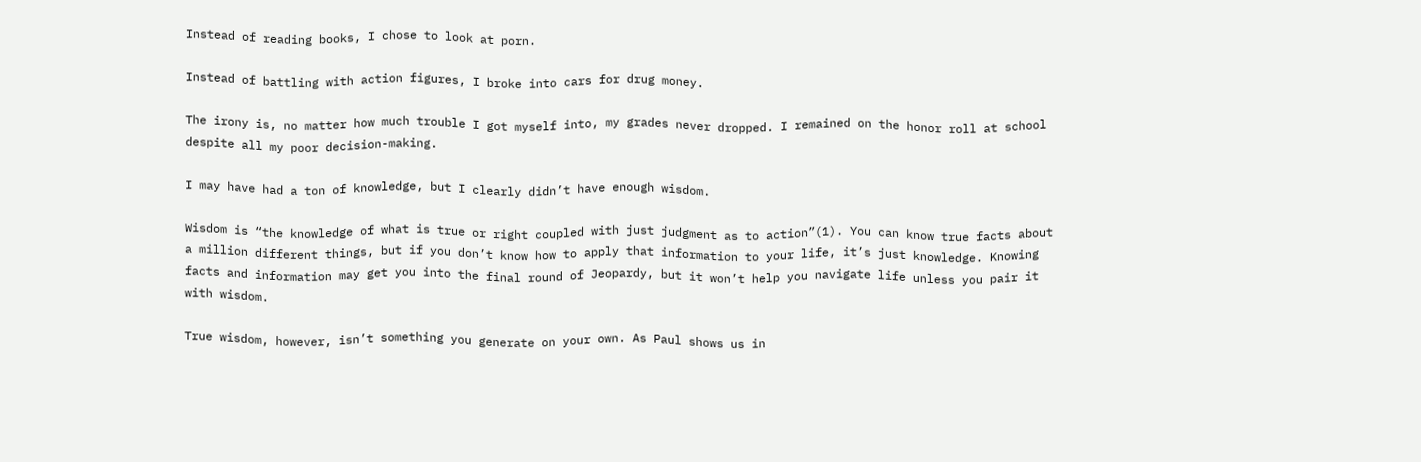Instead of reading books, I chose to look at porn.

Instead of battling with action figures, I broke into cars for drug money.

The irony is, no matter how much trouble I got myself into, my grades never dropped. I remained on the honor roll at school despite all my poor decision-making.

I may have had a ton of knowledge, but I clearly didn’t have enough wisdom.

Wisdom is “the knowledge of what is true or right coupled with just judgment as to action”(1). You can know true facts about a million different things, but if you don’t know how to apply that information to your life, it’s just knowledge. Knowing facts and information may get you into the final round of Jeopardy, but it won’t help you navigate life unless you pair it with wisdom.

True wisdom, however, isn’t something you generate on your own. As Paul shows us in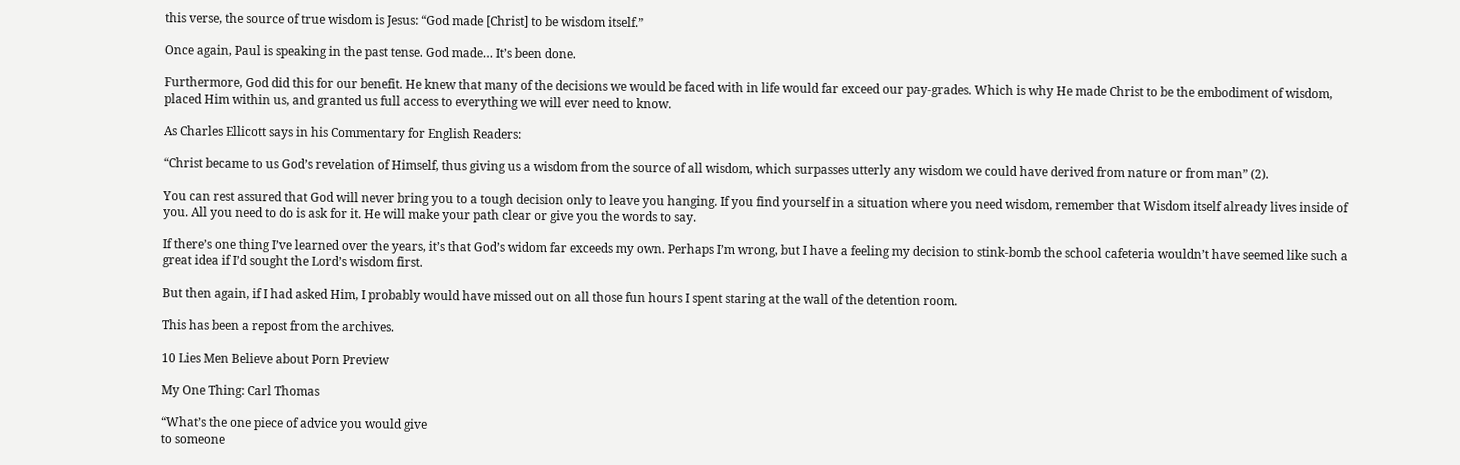this verse, the source of true wisdom is Jesus: “God made [Christ] to be wisdom itself.”

Once again, Paul is speaking in the past tense. God made… It’s been done.

Furthermore, God did this for our benefit. He knew that many of the decisions we would be faced with in life would far exceed our pay-grades. Which is why He made Christ to be the embodiment of wisdom, placed Him within us, and granted us full access to everything we will ever need to know.

As Charles Ellicott says in his Commentary for English Readers:

“Christ became to us God’s revelation of Himself, thus giving us a wisdom from the source of all wisdom, which surpasses utterly any wisdom we could have derived from nature or from man” (2).

You can rest assured that God will never bring you to a tough decision only to leave you hanging. If you find yourself in a situation where you need wisdom, remember that Wisdom itself already lives inside of you. All you need to do is ask for it. He will make your path clear or give you the words to say.

If there’s one thing I’ve learned over the years, it’s that God’s widom far exceeds my own. Perhaps I’m wrong, but I have a feeling my decision to stink-bomb the school cafeteria wouldn’t have seemed like such a great idea if I’d sought the Lord’s wisdom first.

But then again, if I had asked Him, I probably would have missed out on all those fun hours I spent staring at the wall of the detention room.

This has been a repost from the archives.

10 Lies Men Believe about Porn Preview

My One Thing: Carl Thomas

“What’s the one piece of advice you would give
to someone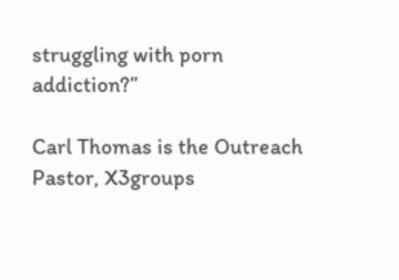struggling with porn addiction?”

Carl Thomas is the Outreach Pastor, X3groups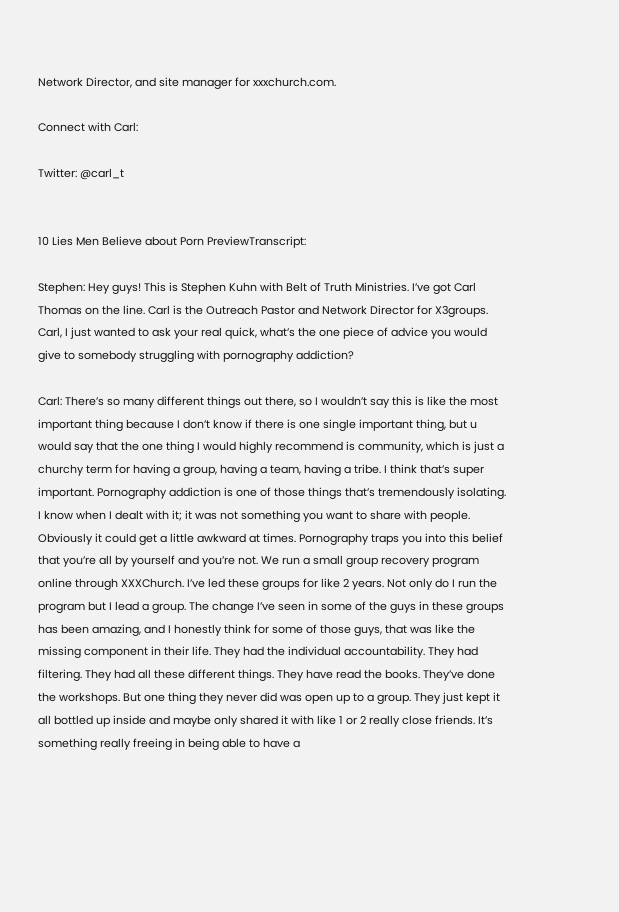Network Director, and site manager for xxxchurch.com.

Connect with Carl:

Twitter: @carl_t


10 Lies Men Believe about Porn PreviewTranscript:

Stephen: Hey guys! This is Stephen Kuhn with Belt of Truth Ministries. I’ve got Carl Thomas on the line. Carl is the Outreach Pastor and Network Director for X3groups. Carl, I just wanted to ask your real quick, what’s the one piece of advice you would give to somebody struggling with pornography addiction?

Carl: There’s so many different things out there, so I wouldn’t say this is like the most important thing because I don’t know if there is one single important thing, but u would say that the one thing I would highly recommend is community, which is just a churchy term for having a group, having a team, having a tribe. I think that’s super important. Pornography addiction is one of those things that’s tremendously isolating. I know when I dealt with it; it was not something you want to share with people. Obviously it could get a little awkward at times. Pornography traps you into this belief that you’re all by yourself and you’re not. We run a small group recovery program online through XXXChurch. I’ve led these groups for like 2 years. Not only do I run the program but I lead a group. The change I’ve seen in some of the guys in these groups has been amazing, and I honestly think for some of those guys, that was like the missing component in their life. They had the individual accountability. They had filtering. They had all these different things. They have read the books. They’ve done the workshops. But one thing they never did was open up to a group. They just kept it all bottled up inside and maybe only shared it with like 1 or 2 really close friends. It’s something really freeing in being able to have a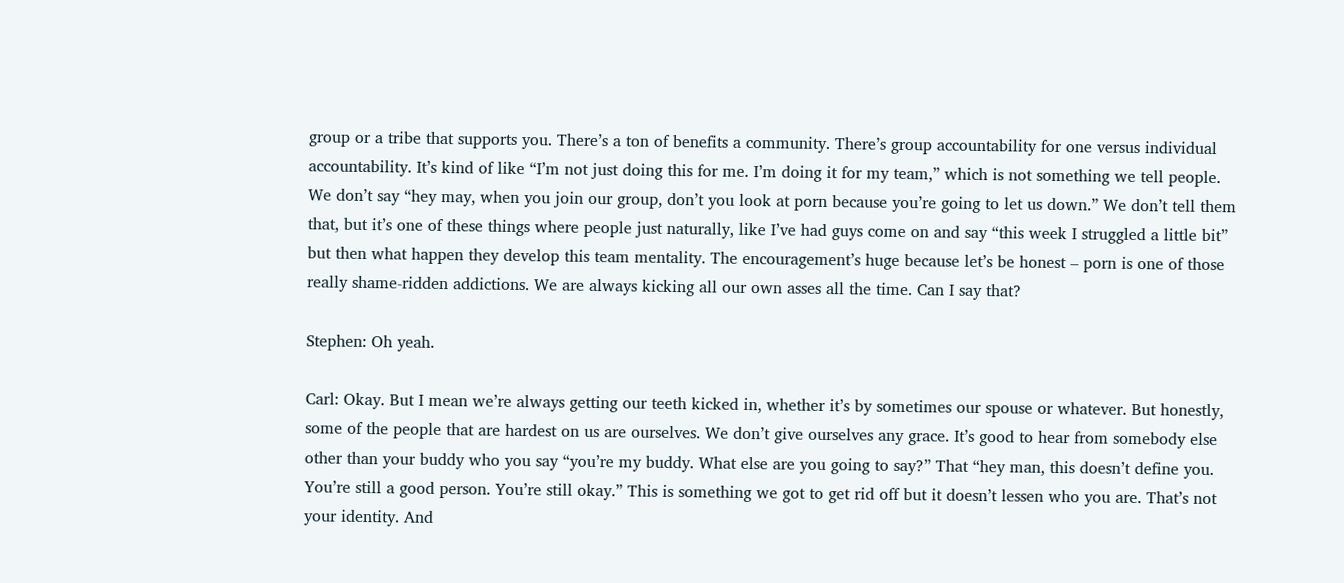group or a tribe that supports you. There’s a ton of benefits a community. There’s group accountability for one versus individual accountability. It’s kind of like “I’m not just doing this for me. I’m doing it for my team,” which is not something we tell people. We don’t say “hey may, when you join our group, don’t you look at porn because you’re going to let us down.” We don’t tell them that, but it’s one of these things where people just naturally, like I’ve had guys come on and say “this week I struggled a little bit” but then what happen they develop this team mentality. The encouragement’s huge because let’s be honest – porn is one of those really shame-ridden addictions. We are always kicking all our own asses all the time. Can I say that?

Stephen: Oh yeah.

Carl: Okay. But I mean we’re always getting our teeth kicked in, whether it’s by sometimes our spouse or whatever. But honestly, some of the people that are hardest on us are ourselves. We don’t give ourselves any grace. It’s good to hear from somebody else other than your buddy who you say “you’re my buddy. What else are you going to say?” That “hey man, this doesn’t define you. You’re still a good person. You’re still okay.” This is something we got to get rid off but it doesn’t lessen who you are. That’s not your identity. And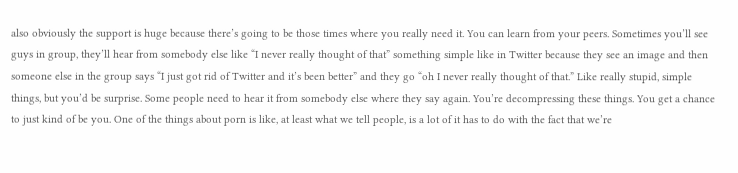also obviously the support is huge because there’s going to be those times where you really need it. You can learn from your peers. Sometimes you’ll see guys in group, they’ll hear from somebody else like “I never really thought of that” something simple like in Twitter because they see an image and then someone else in the group says “I just got rid of Twitter and it’s been better” and they go “oh I never really thought of that.” Like really stupid, simple things, but you’d be surprise. Some people need to hear it from somebody else where they say again. You’re decompressing these things. You get a chance to just kind of be you. One of the things about porn is like, at least what we tell people, is a lot of it has to do with the fact that we’re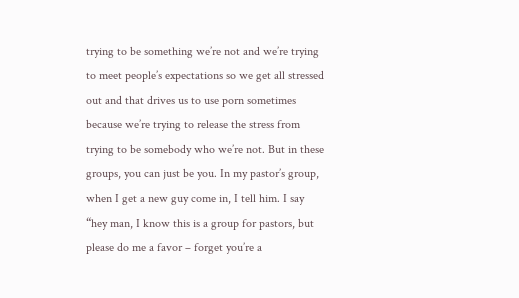trying to be something we’re not and we’re trying to meet people’s expectations so we get all stressed out and that drives us to use porn sometimes because we’re trying to release the stress from trying to be somebody who we’re not. But in these groups, you can just be you. In my pastor’s group, when I get a new guy come in, I tell him. I say “hey man, I know this is a group for pastors, but please do me a favor – forget you’re a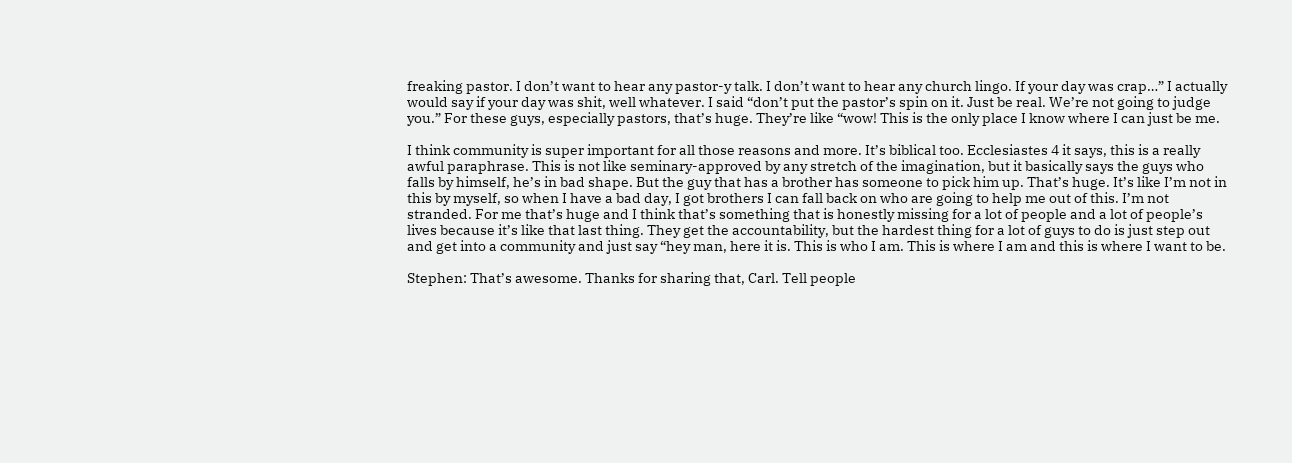freaking pastor. I don’t want to hear any pastor-y talk. I don’t want to hear any church lingo. If your day was crap…” I actually would say if your day was shit, well whatever. I said “don’t put the pastor’s spin on it. Just be real. We’re not going to judge you.” For these guys, especially pastors, that’s huge. They’re like “wow! This is the only place I know where I can just be me.

I think community is super important for all those reasons and more. It’s biblical too. Ecclesiastes 4 it says, this is a really awful paraphrase. This is not like seminary-approved by any stretch of the imagination, but it basically says the guys who falls by himself, he’s in bad shape. But the guy that has a brother has someone to pick him up. That’s huge. It’s like I’m not in this by myself, so when I have a bad day, I got brothers I can fall back on who are going to help me out of this. I’m not stranded. For me that’s huge and I think that’s something that is honestly missing for a lot of people and a lot of people’s lives because it’s like that last thing. They get the accountability, but the hardest thing for a lot of guys to do is just step out and get into a community and just say “hey man, here it is. This is who I am. This is where I am and this is where I want to be.

Stephen: That’s awesome. Thanks for sharing that, Carl. Tell people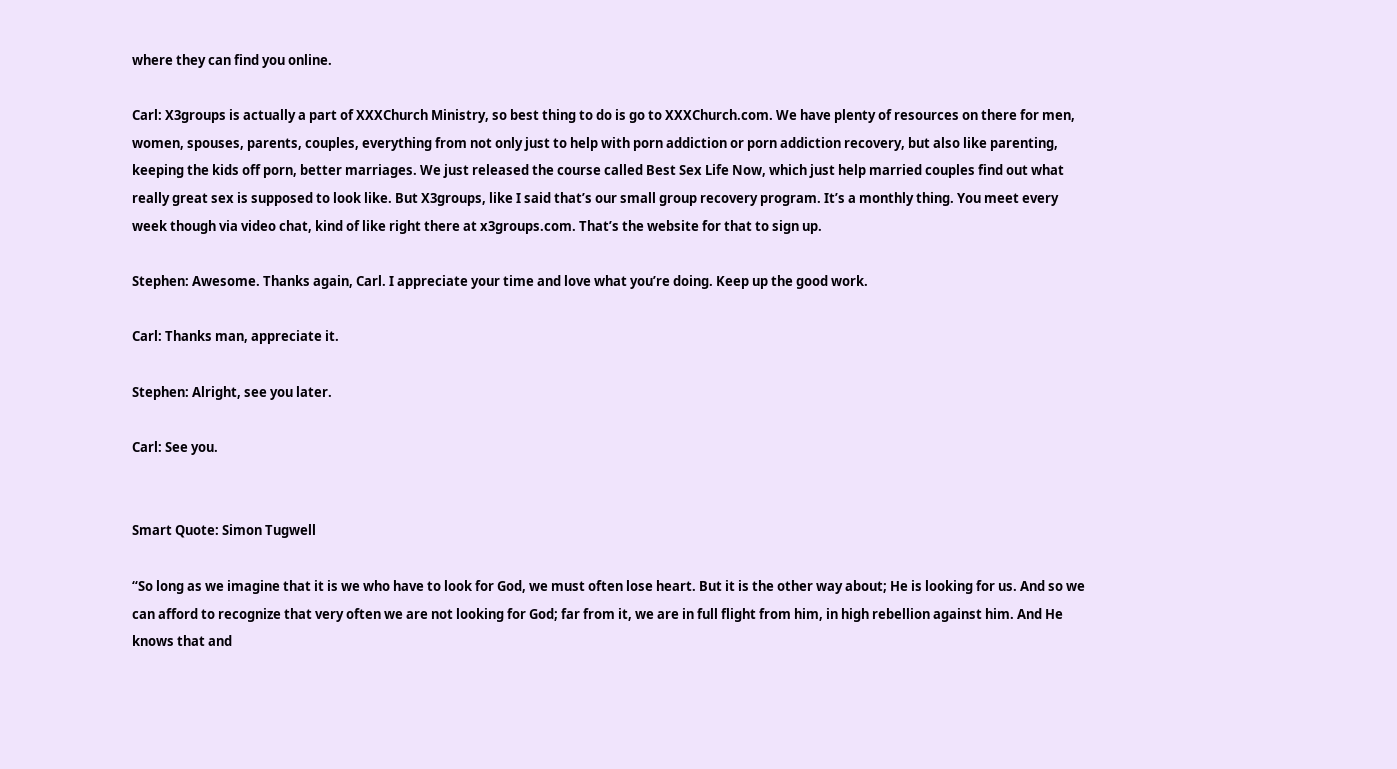where they can find you online.

Carl: X3groups is actually a part of XXXChurch Ministry, so best thing to do is go to XXXChurch.com. We have plenty of resources on there for men, women, spouses, parents, couples, everything from not only just to help with porn addiction or porn addiction recovery, but also like parenting, keeping the kids off porn, better marriages. We just released the course called Best Sex Life Now, which just help married couples find out what really great sex is supposed to look like. But X3groups, like I said that’s our small group recovery program. It’s a monthly thing. You meet every week though via video chat, kind of like right there at x3groups.com. That’s the website for that to sign up.

Stephen: Awesome. Thanks again, Carl. I appreciate your time and love what you’re doing. Keep up the good work.

Carl: Thanks man, appreciate it.

Stephen: Alright, see you later.

Carl: See you.


Smart Quote: Simon Tugwell

“So long as we imagine that it is we who have to look for God, we must often lose heart. But it is the other way about; He is looking for us. And so we can afford to recognize that very often we are not looking for God; far from it, we are in full flight from him, in high rebellion against him. And He knows that and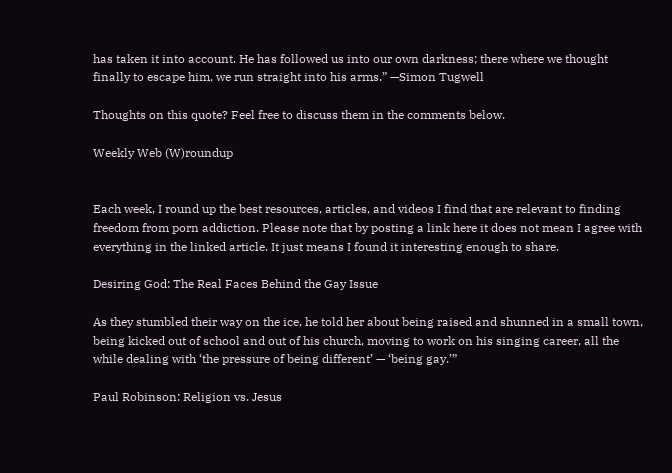has taken it into account. He has followed us into our own darkness; there where we thought finally to escape him, we run straight into his arms.” —Simon Tugwell

Thoughts on this quote? Feel free to discuss them in the comments below.

Weekly Web (W)roundup


Each week, I round up the best resources, articles, and videos I find that are relevant to finding freedom from porn addiction. Please note that by posting a link here it does not mean I agree with everything in the linked article. It just means I found it interesting enough to share.

Desiring God: The Real Faces Behind the Gay Issue

As they stumbled their way on the ice, he told her about being raised and shunned in a small town, being kicked out of school and out of his church, moving to work on his singing career, all the while dealing with ‘the pressure of being different’ — ‘being gay.’”

Paul Robinson: Religion vs. Jesus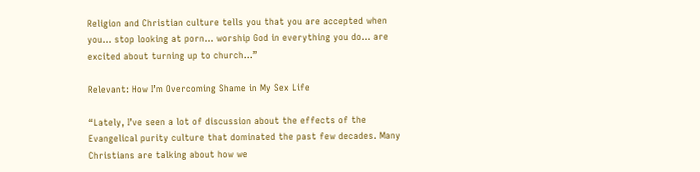Religion and Christian culture tells you that you are accepted when you… stop looking at porn… worship God in everything you do… are excited about turning up to church…”

Relevant: How I’m Overcoming Shame in My Sex Life

“Lately, I’ve seen a lot of discussion about the effects of the Evangelical purity culture that dominated the past few decades. Many Christians are talking about how we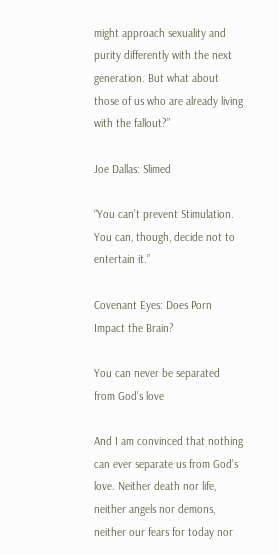might approach sexuality and purity differently with the next generation. But what about those of us who are already living with the fallout?”

Joe Dallas: Slimed

“You can’t prevent Stimulation. You can, though, decide not to entertain it.”

Covenant Eyes: Does Porn Impact the Brain?

You can never be separated from God’s love

And I am convinced that nothing can ever separate us from God’s love. Neither death nor life, neither angels nor demons, neither our fears for today nor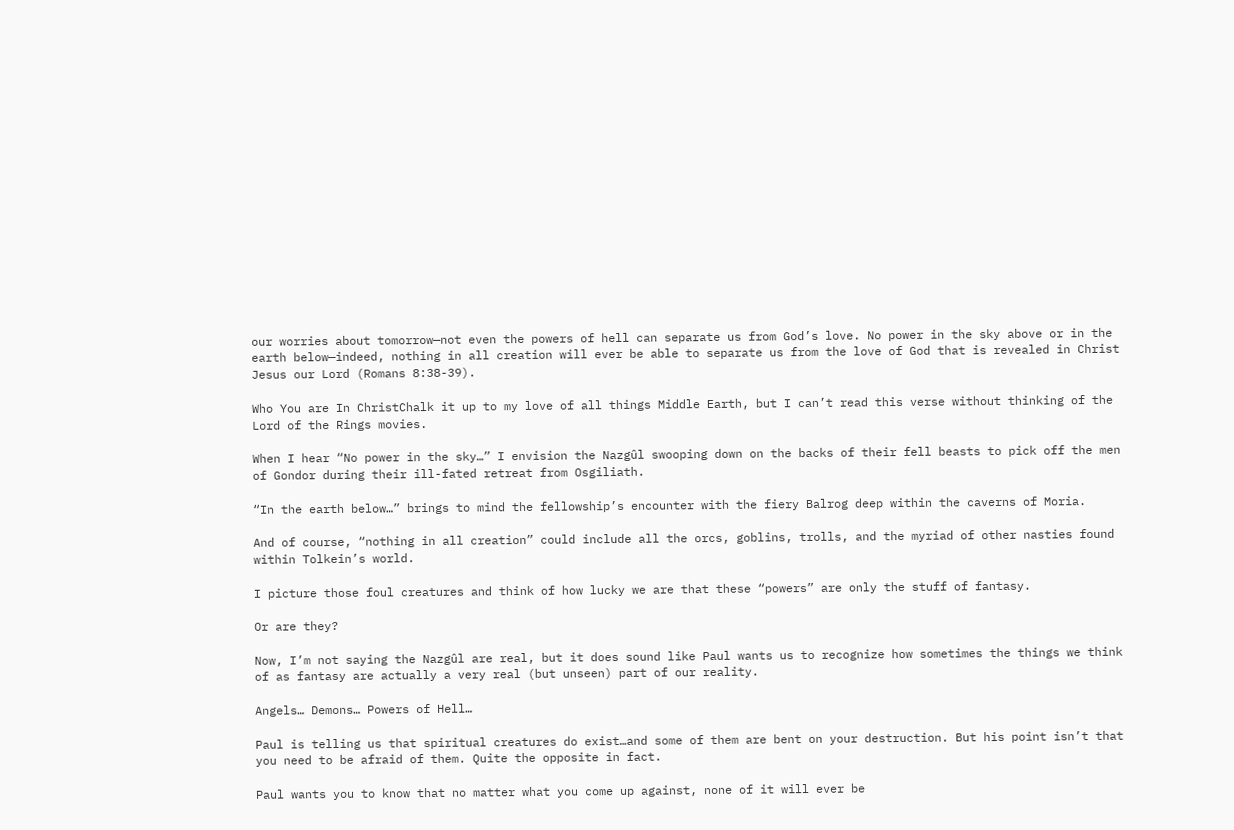our worries about tomorrow—not even the powers of hell can separate us from God’s love. No power in the sky above or in the earth below—indeed, nothing in all creation will ever be able to separate us from the love of God that is revealed in Christ Jesus our Lord (Romans 8:38-39).

Who You are In ChristChalk it up to my love of all things Middle Earth, but I can’t read this verse without thinking of the Lord of the Rings movies.

When I hear “No power in the sky…” I envision the Nazgûl swooping down on the backs of their fell beasts to pick off the men of Gondor during their ill-fated retreat from Osgiliath.

“In the earth below…” brings to mind the fellowship’s encounter with the fiery Balrog deep within the caverns of Moria.

And of course, “nothing in all creation” could include all the orcs, goblins, trolls, and the myriad of other nasties found within Tolkein’s world.

I picture those foul creatures and think of how lucky we are that these “powers” are only the stuff of fantasy.

Or are they?

Now, I’m not saying the Nazgûl are real, but it does sound like Paul wants us to recognize how sometimes the things we think of as fantasy are actually a very real (but unseen) part of our reality.

Angels… Demons… Powers of Hell…

Paul is telling us that spiritual creatures do exist…and some of them are bent on your destruction. But his point isn’t that you need to be afraid of them. Quite the opposite in fact.

Paul wants you to know that no matter what you come up against, none of it will ever be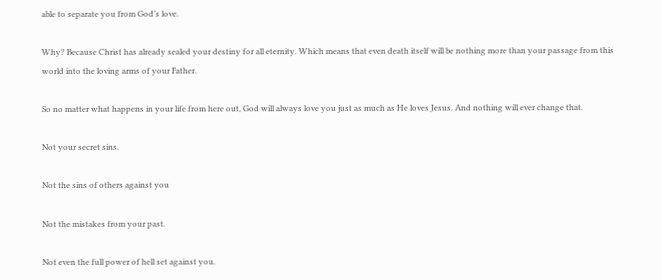able to separate you from God’s love.

Why? Because Christ has already sealed your destiny for all eternity. Which means that even death itself will be nothing more than your passage from this world into the loving arms of your Father.

So no matter what happens in your life from here out, God will always love you just as much as He loves Jesus. And nothing will ever change that.

Not your secret sins.

Not the sins of others against you

Not the mistakes from your past.

Not even the full power of hell set against you.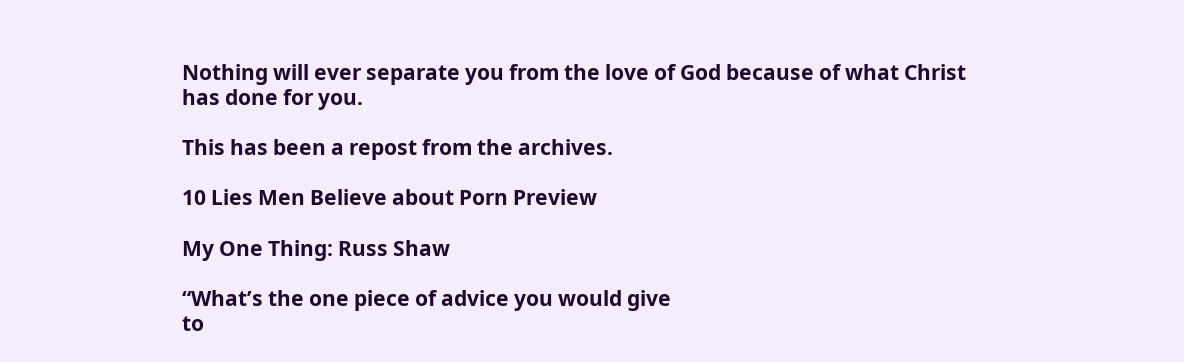Nothing will ever separate you from the love of God because of what Christ has done for you.

This has been a repost from the archives.

10 Lies Men Believe about Porn Preview

My One Thing: Russ Shaw

“What’s the one piece of advice you would give
to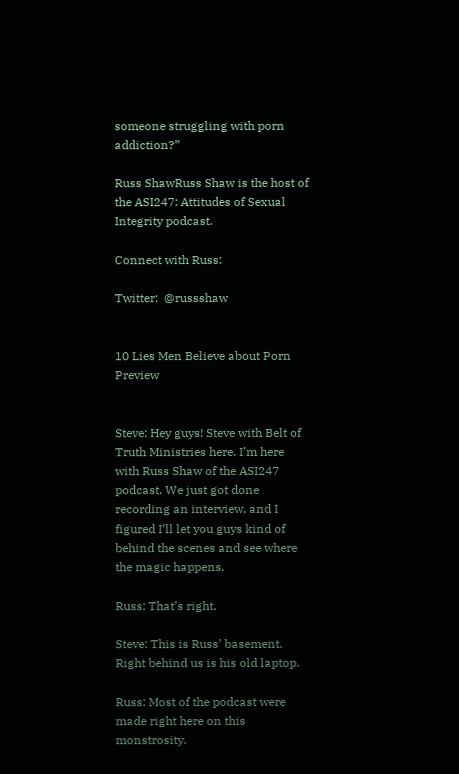someone struggling with porn addiction?”

Russ ShawRuss Shaw is the host of the ASI247: Attitudes of Sexual Integrity podcast.

Connect with Russ:

Twitter:  @russshaw


10 Lies Men Believe about Porn Preview


Steve: Hey guys! Steve with Belt of Truth Ministries here. I’m here with Russ Shaw of the ASI247 podcast. We just got done recording an interview, and I figured I’ll let you guys kind of behind the scenes and see where the magic happens.

Russ: That’s right.

Steve: This is Russ’ basement. Right behind us is his old laptop.

Russ: Most of the podcast were made right here on this monstrosity.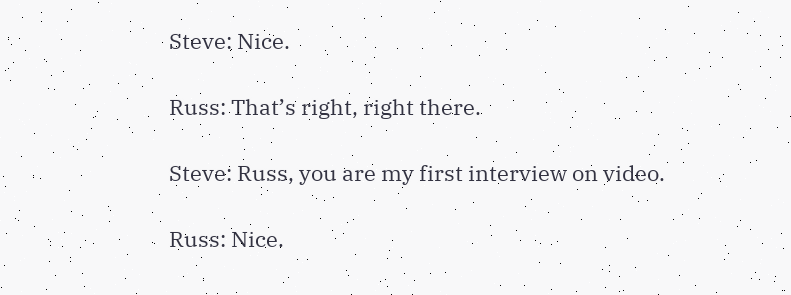Steve: Nice.

Russ: That’s right, right there.

Steve: Russ, you are my first interview on video.

Russ: Nice.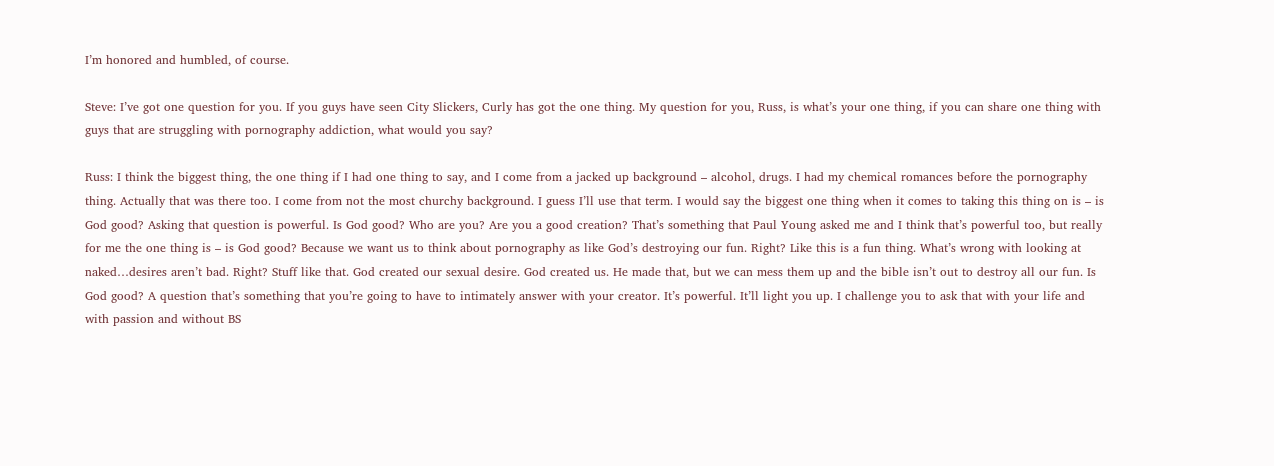I’m honored and humbled, of course.

Steve: I’ve got one question for you. If you guys have seen City Slickers, Curly has got the one thing. My question for you, Russ, is what’s your one thing, if you can share one thing with guys that are struggling with pornography addiction, what would you say?

Russ: I think the biggest thing, the one thing if I had one thing to say, and I come from a jacked up background – alcohol, drugs. I had my chemical romances before the pornography thing. Actually that was there too. I come from not the most churchy background. I guess I’ll use that term. I would say the biggest one thing when it comes to taking this thing on is – is God good? Asking that question is powerful. Is God good? Who are you? Are you a good creation? That’s something that Paul Young asked me and I think that’s powerful too, but really for me the one thing is – is God good? Because we want us to think about pornography as like God’s destroying our fun. Right? Like this is a fun thing. What’s wrong with looking at naked…desires aren’t bad. Right? Stuff like that. God created our sexual desire. God created us. He made that, but we can mess them up and the bible isn’t out to destroy all our fun. Is God good? A question that’s something that you’re going to have to intimately answer with your creator. It’s powerful. It’ll light you up. I challenge you to ask that with your life and with passion and without BS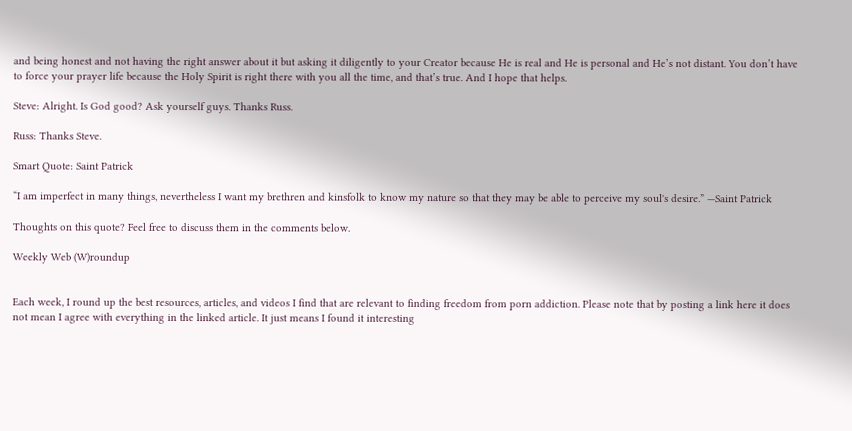and being honest and not having the right answer about it but asking it diligently to your Creator because He is real and He is personal and He’s not distant. You don’t have to force your prayer life because the Holy Spirit is right there with you all the time, and that’s true. And I hope that helps.

Steve: Alright. Is God good? Ask yourself guys. Thanks Russ.

Russ: Thanks Steve.

Smart Quote: Saint Patrick

“I am imperfect in many things, nevertheless I want my brethren and kinsfolk to know my nature so that they may be able to perceive my soul's desire.” —Saint Patrick

Thoughts on this quote? Feel free to discuss them in the comments below.

Weekly Web (W)roundup


Each week, I round up the best resources, articles, and videos I find that are relevant to finding freedom from porn addiction. Please note that by posting a link here it does not mean I agree with everything in the linked article. It just means I found it interesting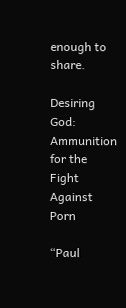enough to share.

Desiring God: Ammunition for the Fight Against Porn

“Paul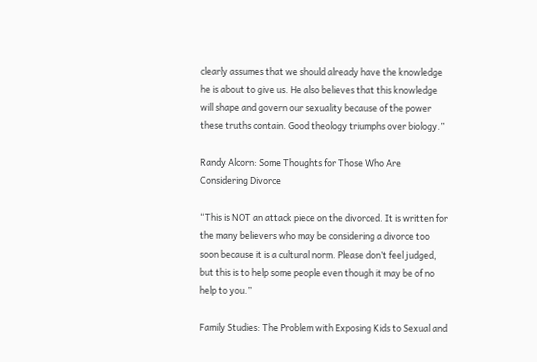clearly assumes that we should already have the knowledge he is about to give us. He also believes that this knowledge will shape and govern our sexuality because of the power these truths contain. Good theology triumphs over biology.”

Randy Alcorn: Some Thoughts for Those Who Are Considering Divorce

“This is NOT an attack piece on the divorced. It is written for the many believers who may be considering a divorce too soon because it is a cultural norm. Please don’t feel judged, but this is to help some people even though it may be of no help to you.”

Family Studies: The Problem with Exposing Kids to Sexual and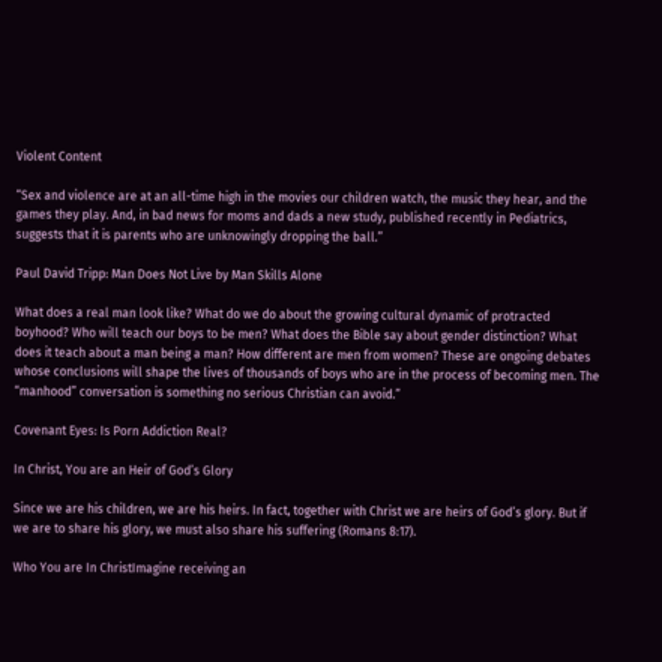Violent Content

“Sex and violence are at an all-time high in the movies our children watch, the music they hear, and the games they play. And, in bad news for moms and dads a new study, published recently in Pediatrics, suggests that it is parents who are unknowingly dropping the ball.”

Paul David Tripp: Man Does Not Live by Man Skills Alone

What does a real man look like? What do we do about the growing cultural dynamic of protracted boyhood? Who will teach our boys to be men? What does the Bible say about gender distinction? What does it teach about a man being a man? How different are men from women? These are ongoing debates whose conclusions will shape the lives of thousands of boys who are in the process of becoming men. The “manhood” conversation is something no serious Christian can avoid.”

Covenant Eyes: Is Porn Addiction Real?

In Christ, You are an Heir of God’s Glory

Since we are his children, we are his heirs. In fact, together with Christ we are heirs of God’s glory. But if we are to share his glory, we must also share his suffering (Romans 8:17).

Who You are In ChristImagine receiving an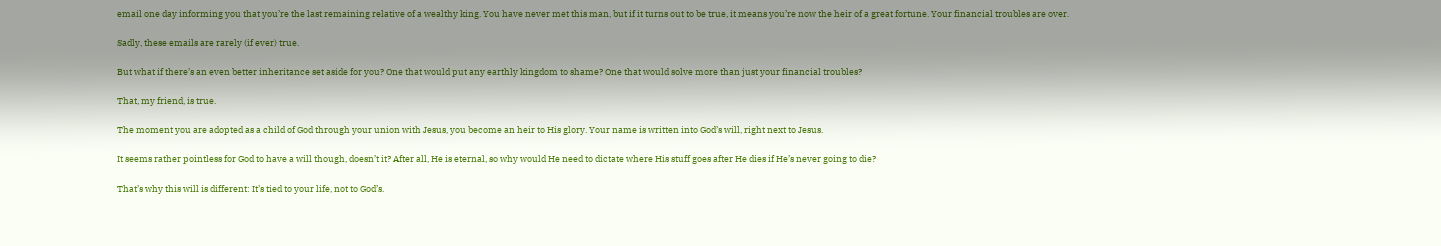email one day informing you that you’re the last remaining relative of a wealthy king. You have never met this man, but if it turns out to be true, it means you’re now the heir of a great fortune. Your financial troubles are over.

Sadly, these emails are rarely (if ever) true.

But what if there’s an even better inheritance set aside for you? One that would put any earthly kingdom to shame? One that would solve more than just your financial troubles?

That, my friend, is true.

The moment you are adopted as a child of God through your union with Jesus, you become an heir to His glory. Your name is written into God’s will, right next to Jesus.

It seems rather pointless for God to have a will though, doesn’t it? After all, He is eternal, so why would He need to dictate where His stuff goes after He dies if He’s never going to die?

That’s why this will is different: It’s tied to your life, not to God’s.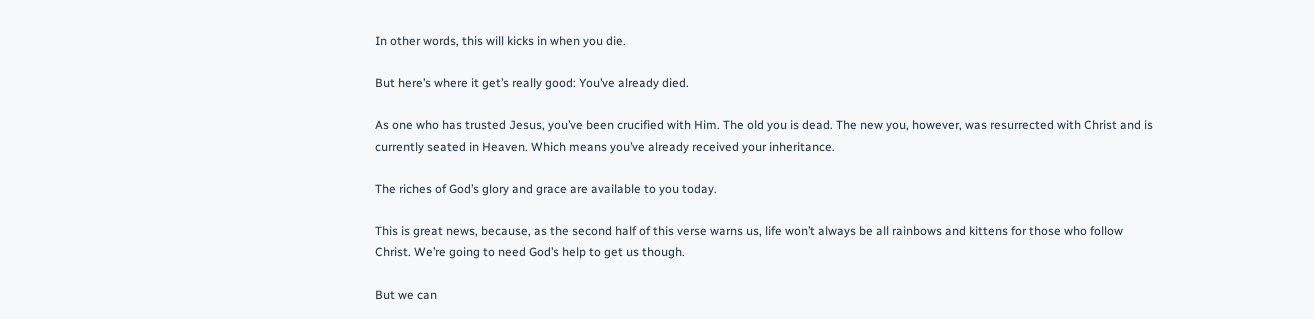In other words, this will kicks in when you die.

But here’s where it get’s really good: You’ve already died.

As one who has trusted Jesus, you’ve been crucified with Him. The old you is dead. The new you, however, was resurrected with Christ and is currently seated in Heaven. Which means you’ve already received your inheritance.

The riches of God’s glory and grace are available to you today.

This is great news, because, as the second half of this verse warns us, life won’t always be all rainbows and kittens for those who follow Christ. We’re going to need God’s help to get us though.

But we can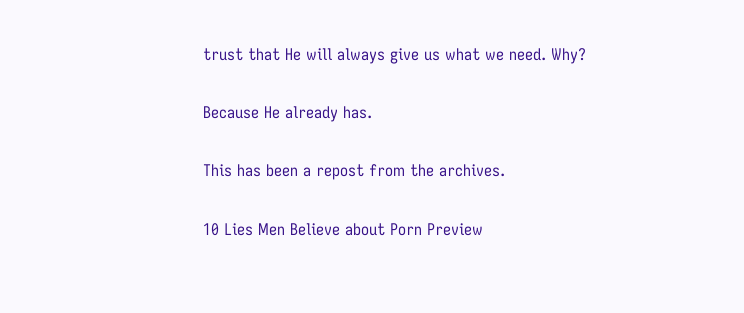trust that He will always give us what we need. Why?

Because He already has.

This has been a repost from the archives.

10 Lies Men Believe about Porn Preview